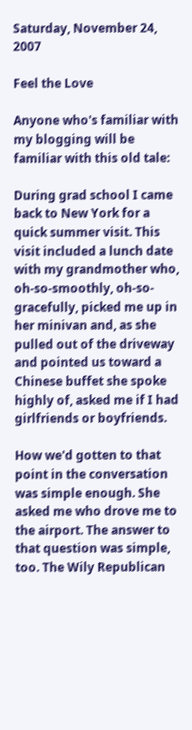Saturday, November 24, 2007

Feel the Love

Anyone who's familiar with my blogging will be familiar with this old tale:

During grad school I came back to New York for a quick summer visit. This visit included a lunch date with my grandmother who, oh-so-smoothly, oh-so-gracefully, picked me up in her minivan and, as she pulled out of the driveway and pointed us toward a Chinese buffet she spoke highly of, asked me if I had girlfriends or boyfriends.

How we'd gotten to that point in the conversation was simple enough. She asked me who drove me to the airport. The answer to that question was simple, too. The Wily Republican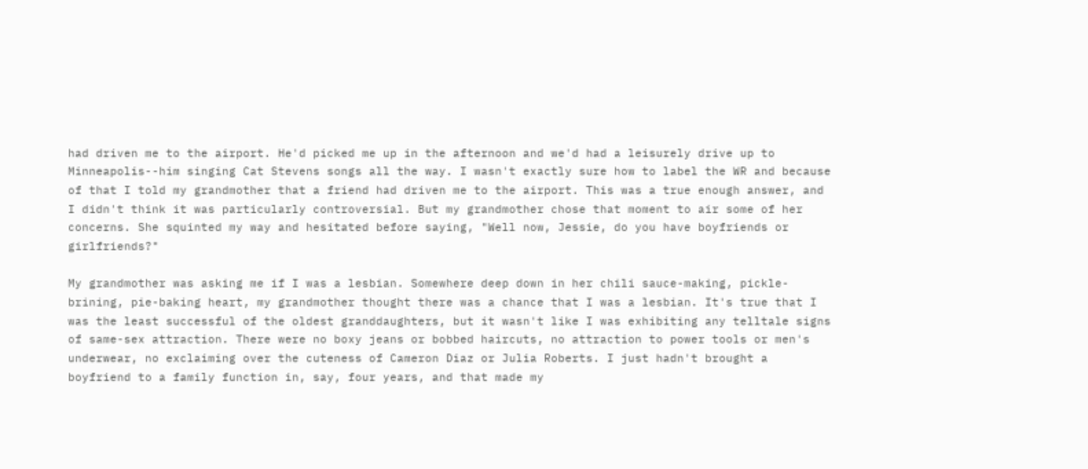had driven me to the airport. He'd picked me up in the afternoon and we'd had a leisurely drive up to Minneapolis--him singing Cat Stevens songs all the way. I wasn't exactly sure how to label the WR and because of that I told my grandmother that a friend had driven me to the airport. This was a true enough answer, and I didn't think it was particularly controversial. But my grandmother chose that moment to air some of her concerns. She squinted my way and hesitated before saying, "Well now, Jessie, do you have boyfriends or girlfriends?"

My grandmother was asking me if I was a lesbian. Somewhere deep down in her chili sauce-making, pickle-brining, pie-baking heart, my grandmother thought there was a chance that I was a lesbian. It's true that I was the least successful of the oldest granddaughters, but it wasn't like I was exhibiting any telltale signs of same-sex attraction. There were no boxy jeans or bobbed haircuts, no attraction to power tools or men's underwear, no exclaiming over the cuteness of Cameron Diaz or Julia Roberts. I just hadn't brought a boyfriend to a family function in, say, four years, and that made my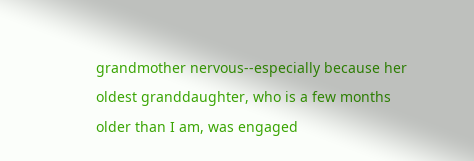grandmother nervous--especially because her oldest granddaughter, who is a few months older than I am, was engaged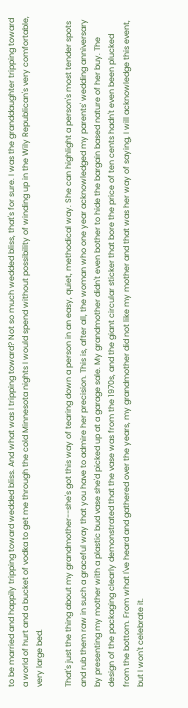to be married and happily tripping toward wedded bliss. And what was I tripping toward? Not so much wedded bliss, that's for sure. I was the granddaughter tripping toward a world of hurt and a bucket of vodka to get me through the cold Minnesota nights I would spend without possibility of winding up in the Wily Republican's very comfortable, very large bed.

That's just the thing about my grandmother--she's got this way of tearing down a person in an easy, quiet, methodical way. She can highlight a person's most tender spots and rub them raw in such a graceful way that you have to admire her precision. This is, after all, the woman who one year acknowledged my parents' wedding anniversary by presenting my mother with a plastic bud vase she'd picked up at a garage sale. My grandmother didn't even bother to hide the bargain based nature of her buy. The design of the packaging clearly demonstrated that the vase was from the 1970s, and the giant circular sticker that bore the price of ten cents hadn't even been plucked from the bottom. From what I've heard and gathered over the years, my grandmother did not like my mother and that was her way of saying, I will acknowledge this event, but I won't celebrate it.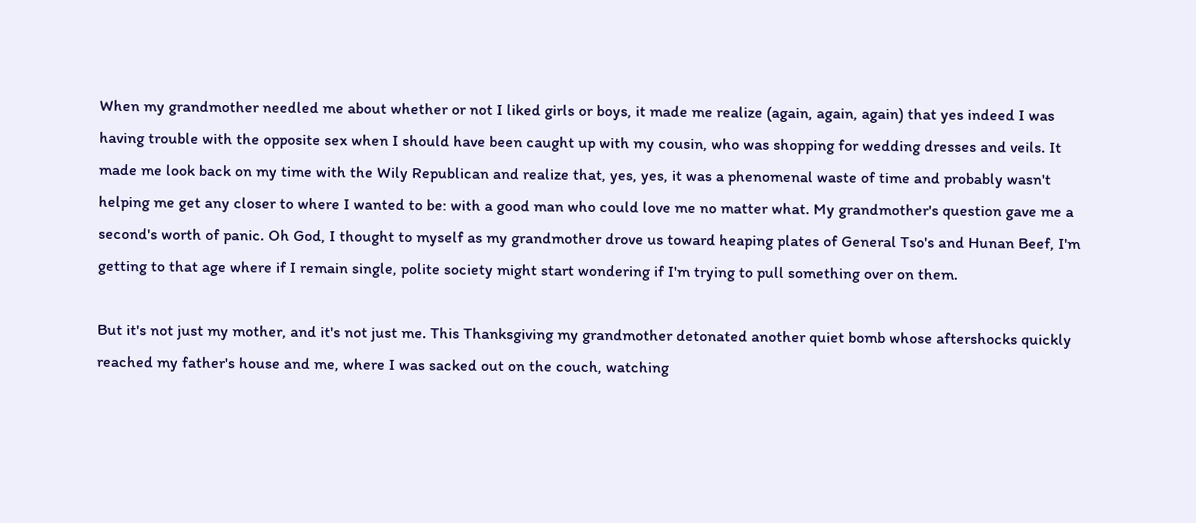When my grandmother needled me about whether or not I liked girls or boys, it made me realize (again, again, again) that yes indeed I was having trouble with the opposite sex when I should have been caught up with my cousin, who was shopping for wedding dresses and veils. It made me look back on my time with the Wily Republican and realize that, yes, yes, it was a phenomenal waste of time and probably wasn't helping me get any closer to where I wanted to be: with a good man who could love me no matter what. My grandmother's question gave me a second's worth of panic. Oh God, I thought to myself as my grandmother drove us toward heaping plates of General Tso's and Hunan Beef, I'm getting to that age where if I remain single, polite society might start wondering if I'm trying to pull something over on them.

But it's not just my mother, and it's not just me. This Thanksgiving my grandmother detonated another quiet bomb whose aftershocks quickly reached my father's house and me, where I was sacked out on the couch, watching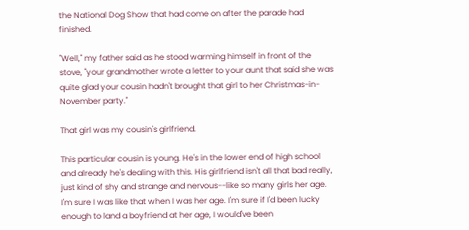the National Dog Show that had come on after the parade had finished.

"Well," my father said as he stood warming himself in front of the stove, "your grandmother wrote a letter to your aunt that said she was quite glad your cousin hadn't brought that girl to her Christmas-in-November party."

That girl was my cousin's girlfriend.

This particular cousin is young. He's in the lower end of high school and already he's dealing with this. His girlfriend isn't all that bad really, just kind of shy and strange and nervous--like so many girls her age. I'm sure I was like that when I was her age. I'm sure if I'd been lucky enough to land a boyfriend at her age, I would've been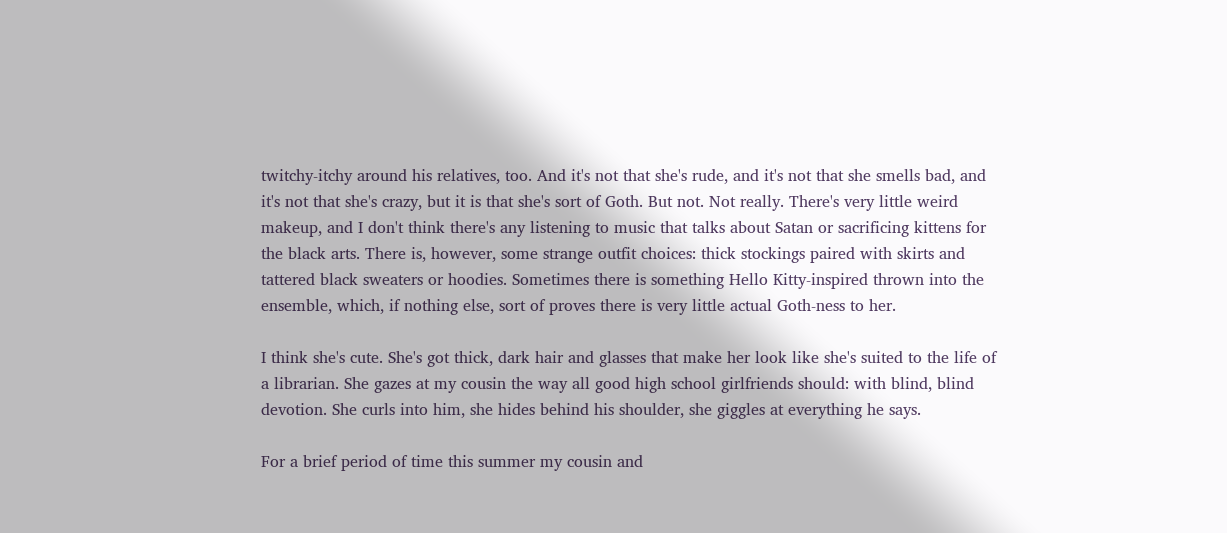twitchy-itchy around his relatives, too. And it's not that she's rude, and it's not that she smells bad, and it's not that she's crazy, but it is that she's sort of Goth. But not. Not really. There's very little weird makeup, and I don't think there's any listening to music that talks about Satan or sacrificing kittens for the black arts. There is, however, some strange outfit choices: thick stockings paired with skirts and tattered black sweaters or hoodies. Sometimes there is something Hello Kitty-inspired thrown into the ensemble, which, if nothing else, sort of proves there is very little actual Goth-ness to her.

I think she's cute. She's got thick, dark hair and glasses that make her look like she's suited to the life of a librarian. She gazes at my cousin the way all good high school girlfriends should: with blind, blind devotion. She curls into him, she hides behind his shoulder, she giggles at everything he says.

For a brief period of time this summer my cousin and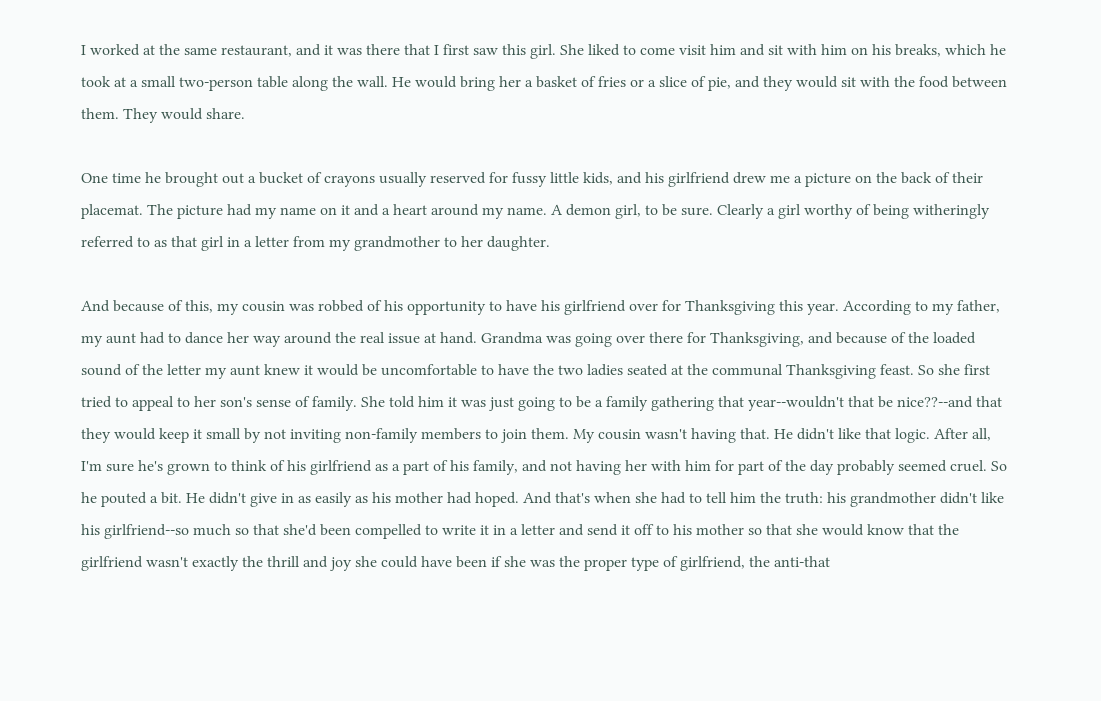I worked at the same restaurant, and it was there that I first saw this girl. She liked to come visit him and sit with him on his breaks, which he took at a small two-person table along the wall. He would bring her a basket of fries or a slice of pie, and they would sit with the food between them. They would share.

One time he brought out a bucket of crayons usually reserved for fussy little kids, and his girlfriend drew me a picture on the back of their placemat. The picture had my name on it and a heart around my name. A demon girl, to be sure. Clearly a girl worthy of being witheringly referred to as that girl in a letter from my grandmother to her daughter.

And because of this, my cousin was robbed of his opportunity to have his girlfriend over for Thanksgiving this year. According to my father, my aunt had to dance her way around the real issue at hand. Grandma was going over there for Thanksgiving, and because of the loaded sound of the letter my aunt knew it would be uncomfortable to have the two ladies seated at the communal Thanksgiving feast. So she first tried to appeal to her son's sense of family. She told him it was just going to be a family gathering that year--wouldn't that be nice??--and that they would keep it small by not inviting non-family members to join them. My cousin wasn't having that. He didn't like that logic. After all, I'm sure he's grown to think of his girlfriend as a part of his family, and not having her with him for part of the day probably seemed cruel. So he pouted a bit. He didn't give in as easily as his mother had hoped. And that's when she had to tell him the truth: his grandmother didn't like his girlfriend--so much so that she'd been compelled to write it in a letter and send it off to his mother so that she would know that the girlfriend wasn't exactly the thrill and joy she could have been if she was the proper type of girlfriend, the anti-that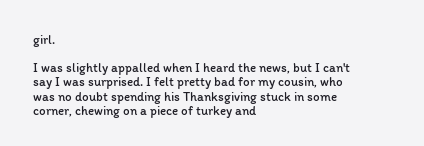girl.

I was slightly appalled when I heard the news, but I can't say I was surprised. I felt pretty bad for my cousin, who was no doubt spending his Thanksgiving stuck in some corner, chewing on a piece of turkey and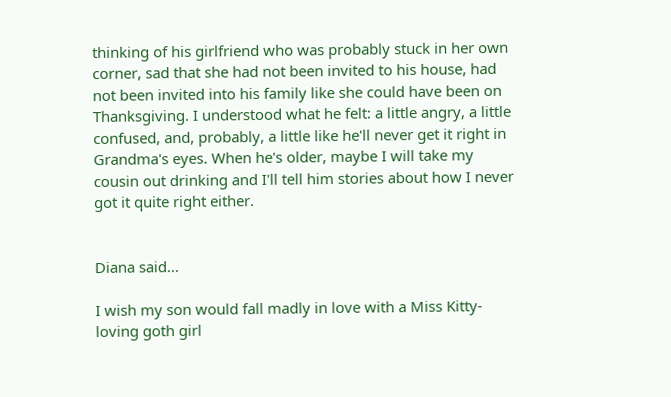thinking of his girlfriend who was probably stuck in her own corner, sad that she had not been invited to his house, had not been invited into his family like she could have been on Thanksgiving. I understood what he felt: a little angry, a little confused, and, probably, a little like he'll never get it right in Grandma's eyes. When he's older, maybe I will take my cousin out drinking and I'll tell him stories about how I never got it quite right either.


Diana said...

I wish my son would fall madly in love with a Miss Kitty-loving goth girl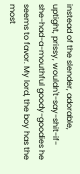instead of the slender, adorable, uptight, prissy, wouldn't-say-shit-if-she-had-a-mouthful goody-goodies he seems to favor. My lord, the boy has the most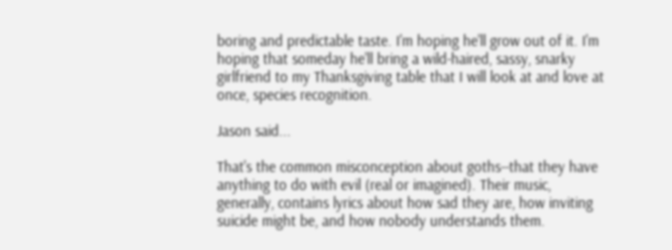boring and predictable taste. I'm hoping he'll grow out of it. I'm hoping that someday he'll bring a wild-haired, sassy, snarky girlfriend to my Thanksgiving table that I will look at and love at once, species recognition.

Jason said...

That's the common misconception about goths--that they have anything to do with evil (real or imagined). Their music, generally, contains lyrics about how sad they are, how inviting suicide might be, and how nobody understands them.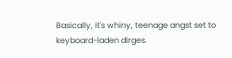Basically, it's whiny, teenage angst set to keyboard-laden dirges.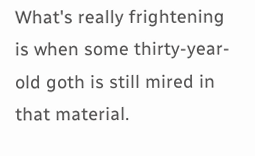What's really frightening is when some thirty-year-old goth is still mired in that material.